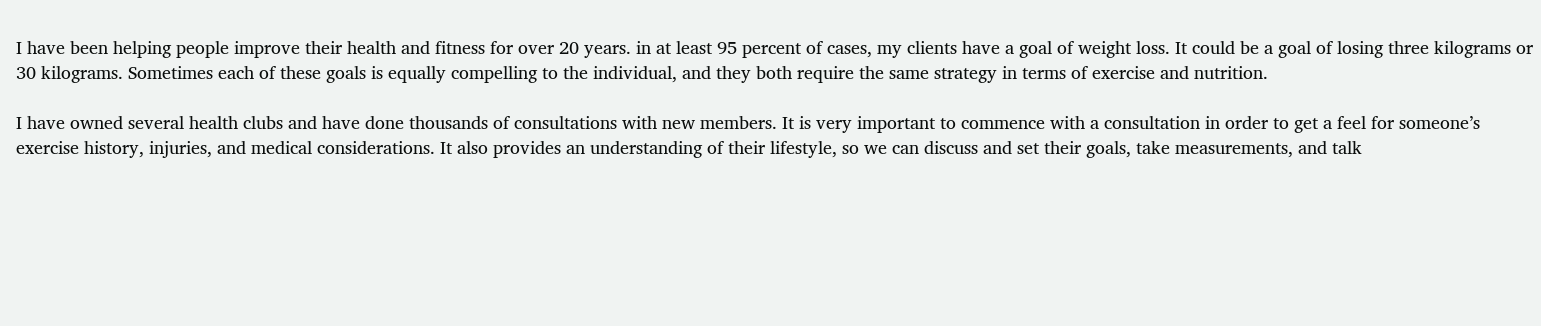I have been helping people improve their health and fitness for over 20 years. in at least 95 percent of cases, my clients have a goal of weight loss. It could be a goal of losing three kilograms or 30 kilograms. Sometimes each of these goals is equally compelling to the individual, and they both require the same strategy in terms of exercise and nutrition.

I have owned several health clubs and have done thousands of consultations with new members. It is very important to commence with a consultation in order to get a feel for someone’s exercise history, injuries, and medical considerations. It also provides an understanding of their lifestyle, so we can discuss and set their goals, take measurements, and talk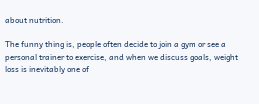about nutrition.

The funny thing is, people often decide to join a gym or see a personal trainer to exercise, and when we discuss goals, weight loss is inevitably one of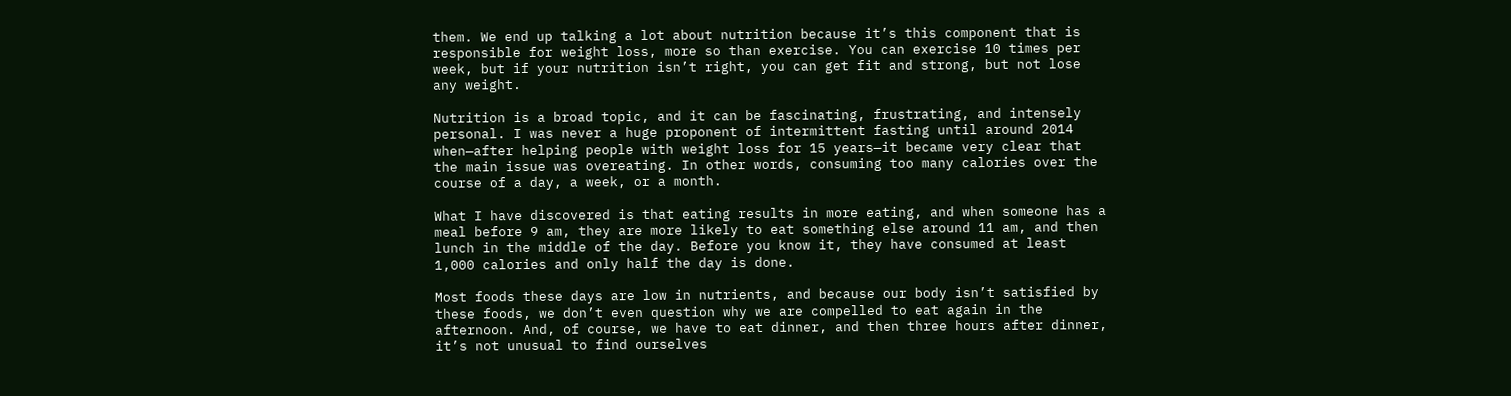them. We end up talking a lot about nutrition because it’s this component that is responsible for weight loss, more so than exercise. You can exercise 10 times per week, but if your nutrition isn’t right, you can get fit and strong, but not lose any weight.

Nutrition is a broad topic, and it can be fascinating, frustrating, and intensely personal. I was never a huge proponent of intermittent fasting until around 2014 when—after helping people with weight loss for 15 years—it became very clear that the main issue was overeating. In other words, consuming too many calories over the course of a day, a week, or a month.

What I have discovered is that eating results in more eating, and when someone has a meal before 9 am, they are more likely to eat something else around 11 am, and then lunch in the middle of the day. Before you know it, they have consumed at least 1,000 calories and only half the day is done.

Most foods these days are low in nutrients, and because our body isn’t satisfied by these foods, we don’t even question why we are compelled to eat again in the afternoon. And, of course, we have to eat dinner, and then three hours after dinner, it’s not unusual to find ourselves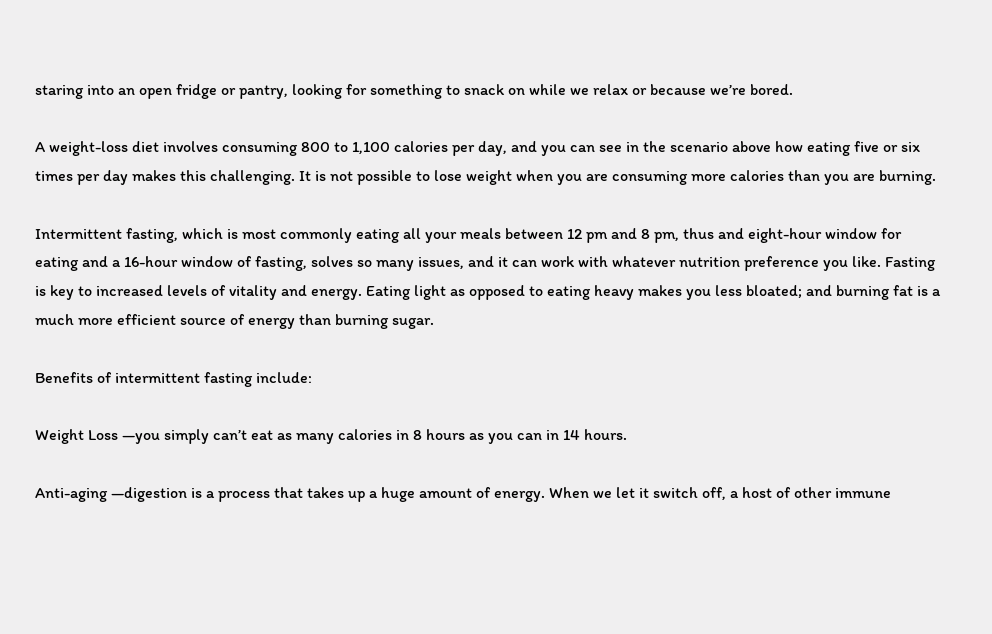staring into an open fridge or pantry, looking for something to snack on while we relax or because we’re bored.

A weight-loss diet involves consuming 800 to 1,100 calories per day, and you can see in the scenario above how eating five or six times per day makes this challenging. It is not possible to lose weight when you are consuming more calories than you are burning.

Intermittent fasting, which is most commonly eating all your meals between 12 pm and 8 pm, thus and eight-hour window for eating and a 16-hour window of fasting, solves so many issues, and it can work with whatever nutrition preference you like. Fasting is key to increased levels of vitality and energy. Eating light as opposed to eating heavy makes you less bloated; and burning fat is a much more efficient source of energy than burning sugar.

Benefits of intermittent fasting include:

Weight Loss —you simply can’t eat as many calories in 8 hours as you can in 14 hours.

Anti-aging —digestion is a process that takes up a huge amount of energy. When we let it switch off, a host of other immune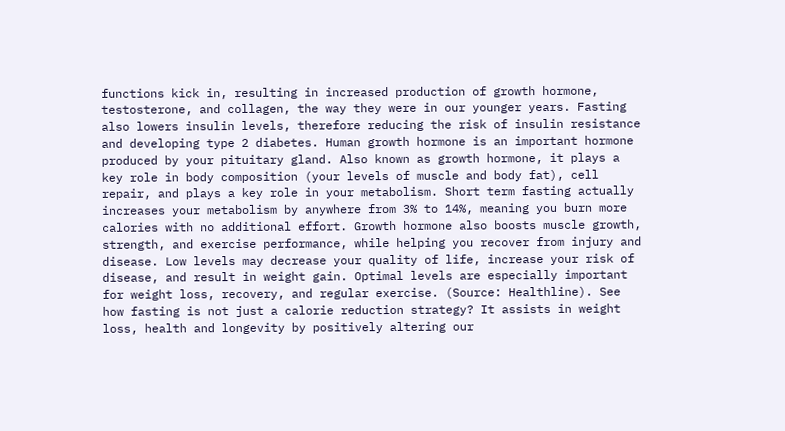functions kick in, resulting in increased production of growth hormone, testosterone, and collagen, the way they were in our younger years. Fasting also lowers insulin levels, therefore reducing the risk of insulin resistance and developing type 2 diabetes. Human growth hormone is an important hormone produced by your pituitary gland. Also known as growth hormone, it plays a key role in body composition (your levels of muscle and body fat), cell repair, and plays a key role in your metabolism. Short term fasting actually increases your metabolism by anywhere from 3% to 14%, meaning you burn more calories with no additional effort. Growth hormone also boosts muscle growth, strength, and exercise performance, while helping you recover from injury and disease. Low levels may decrease your quality of life, increase your risk of disease, and result in weight gain. Optimal levels are especially important for weight loss, recovery, and regular exercise. (Source: Healthline). See how fasting is not just a calorie reduction strategy? It assists in weight loss, health and longevity by positively altering our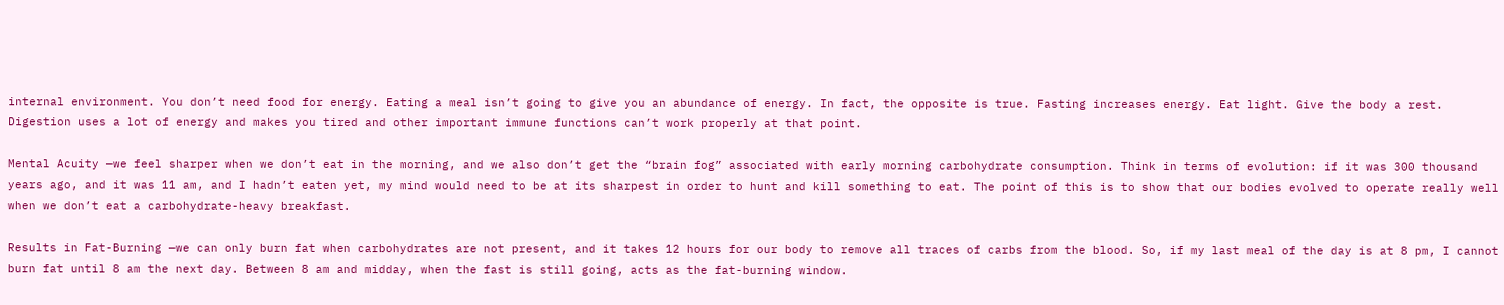internal environment. You don’t need food for energy. Eating a meal isn’t going to give you an abundance of energy. In fact, the opposite is true. Fasting increases energy. Eat light. Give the body a rest. Digestion uses a lot of energy and makes you tired and other important immune functions can’t work properly at that point.

Mental Acuity —we feel sharper when we don’t eat in the morning, and we also don’t get the “brain fog” associated with early morning carbohydrate consumption. Think in terms of evolution: if it was 300 thousand years ago, and it was 11 am, and I hadn’t eaten yet, my mind would need to be at its sharpest in order to hunt and kill something to eat. The point of this is to show that our bodies evolved to operate really well when we don’t eat a carbohydrate-heavy breakfast.

Results in Fat-Burning —we can only burn fat when carbohydrates are not present, and it takes 12 hours for our body to remove all traces of carbs from the blood. So, if my last meal of the day is at 8 pm, I cannot burn fat until 8 am the next day. Between 8 am and midday, when the fast is still going, acts as the fat-burning window.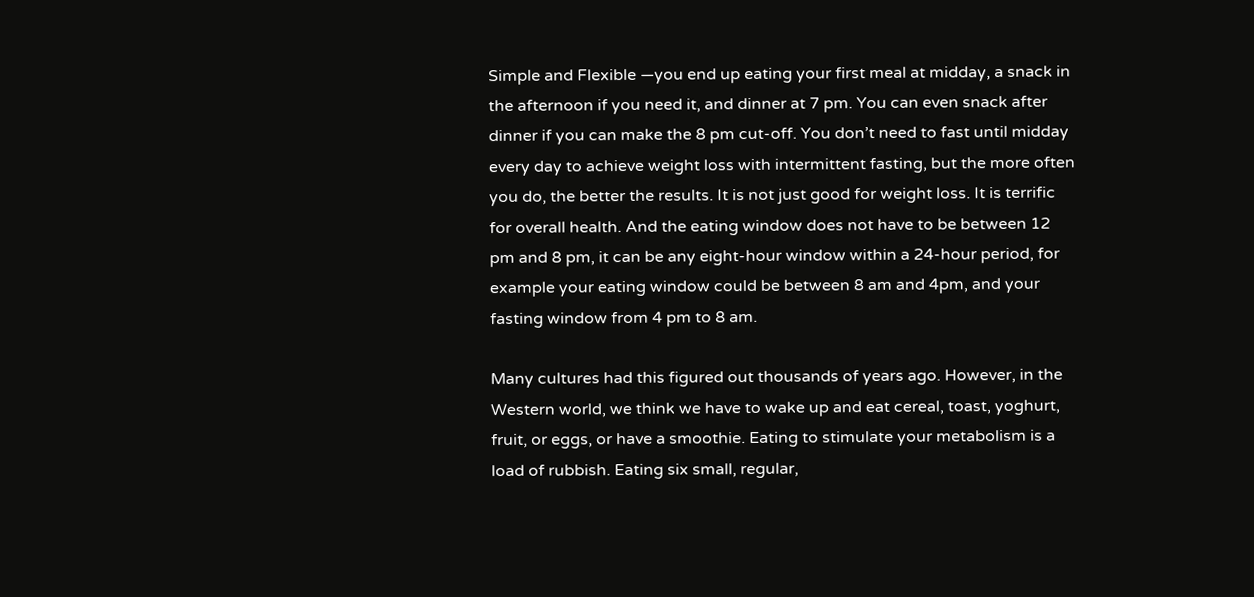Simple and Flexible —you end up eating your first meal at midday, a snack in the afternoon if you need it, and dinner at 7 pm. You can even snack after dinner if you can make the 8 pm cut-off. You don’t need to fast until midday every day to achieve weight loss with intermittent fasting, but the more often you do, the better the results. It is not just good for weight loss. It is terrific for overall health. And the eating window does not have to be between 12 pm and 8 pm, it can be any eight-hour window within a 24-hour period, for example your eating window could be between 8 am and 4pm, and your fasting window from 4 pm to 8 am.

Many cultures had this figured out thousands of years ago. However, in the Western world, we think we have to wake up and eat cereal, toast, yoghurt, fruit, or eggs, or have a smoothie. Eating to stimulate your metabolism is a load of rubbish. Eating six small, regular,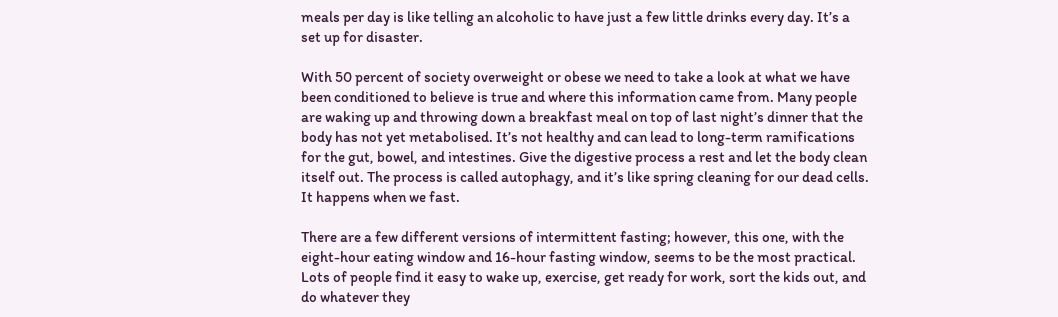meals per day is like telling an alcoholic to have just a few little drinks every day. It’s a set up for disaster.

With 50 percent of society overweight or obese we need to take a look at what we have been conditioned to believe is true and where this information came from. Many people are waking up and throwing down a breakfast meal on top of last night’s dinner that the body has not yet metabolised. It’s not healthy and can lead to long-term ramifications for the gut, bowel, and intestines. Give the digestive process a rest and let the body clean itself out. The process is called autophagy, and it’s like spring cleaning for our dead cells. It happens when we fast.

There are a few different versions of intermittent fasting; however, this one, with the eight-hour eating window and 16-hour fasting window, seems to be the most practical. Lots of people find it easy to wake up, exercise, get ready for work, sort the kids out, and do whatever they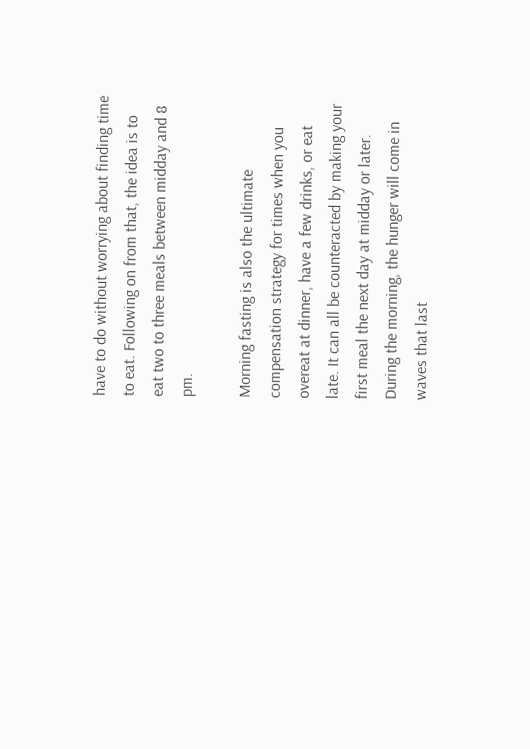have to do without worrying about finding time to eat. Following on from that, the idea is to eat two to three meals between midday and 8 pm.

Morning fasting is also the ultimate compensation strategy for times when you overeat at dinner, have a few drinks, or eat late. It can all be counteracted by making your first meal the next day at midday or later. During the morning, the hunger will come in waves that last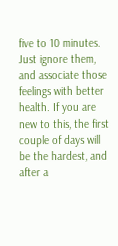five to 10 minutes. Just ignore them, and associate those feelings with better health. If you are new to this, the first couple of days will be the hardest, and after a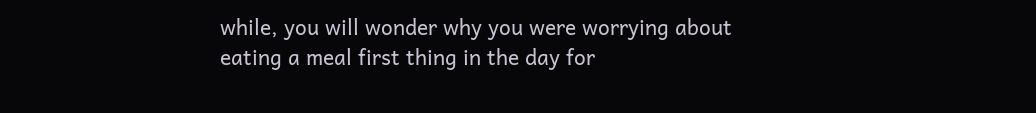while, you will wonder why you were worrying about eating a meal first thing in the day for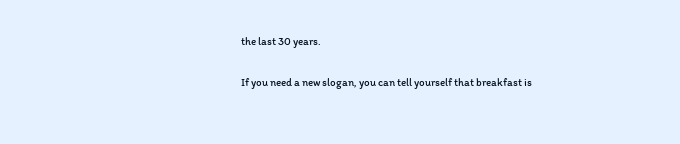the last 30 years.

If you need a new slogan, you can tell yourself that breakfast is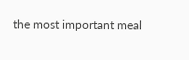the most important meal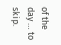of the day … to skip.